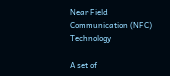Near Field Communication (NFC) Technology

A set of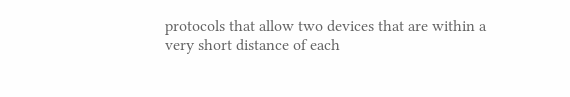protocols that allow two devices that are within a very short distance of each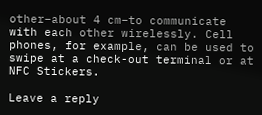other–about 4 cm–to communicate with each other wirelessly. Cell phones, for example, can be used to swipe at a check-out terminal or at NFC Stickers.

Leave a reply